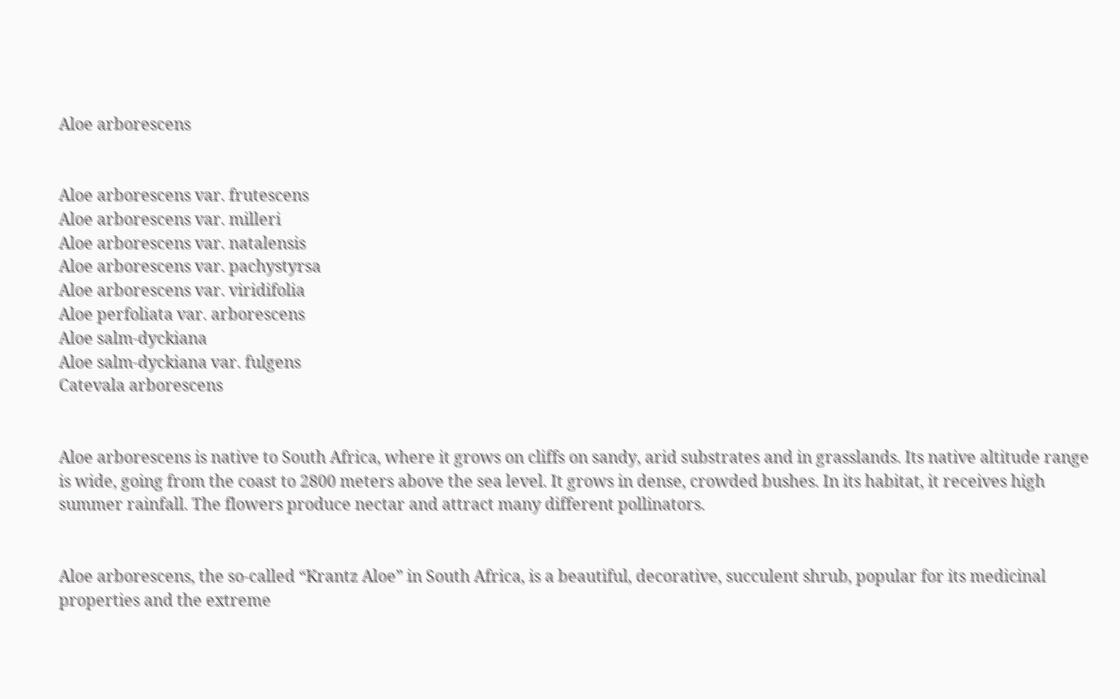Aloe arborescens


Aloe arborescens var. frutescens
Aloe arborescens var. milleri
Aloe arborescens var. natalensis
Aloe arborescens var. pachystyrsa
Aloe arborescens var. viridifolia
Aloe perfoliata var. arborescens
Aloe salm-dyckiana
Aloe salm-dyckiana var. fulgens
Catevala arborescens


Aloe arborescens is native to South Africa, where it grows on cliffs on sandy, arid substrates and in grasslands. Its native altitude range is wide, going from the coast to 2800 meters above the sea level. It grows in dense, crowded bushes. In its habitat, it receives high summer rainfall. The flowers produce nectar and attract many different pollinators.


Aloe arborescens, the so-called “Krantz Aloe” in South Africa, is a beautiful, decorative, succulent shrub, popular for its medicinal properties and the extreme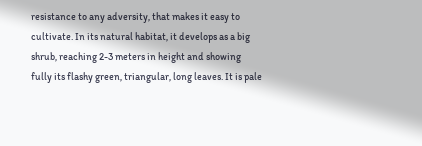resistance to any adversity, that makes it easy to cultivate. In its natural habitat, it develops as a big shrub, reaching 2-3 meters in height and showing fully its flashy green, triangular, long leaves. It is pale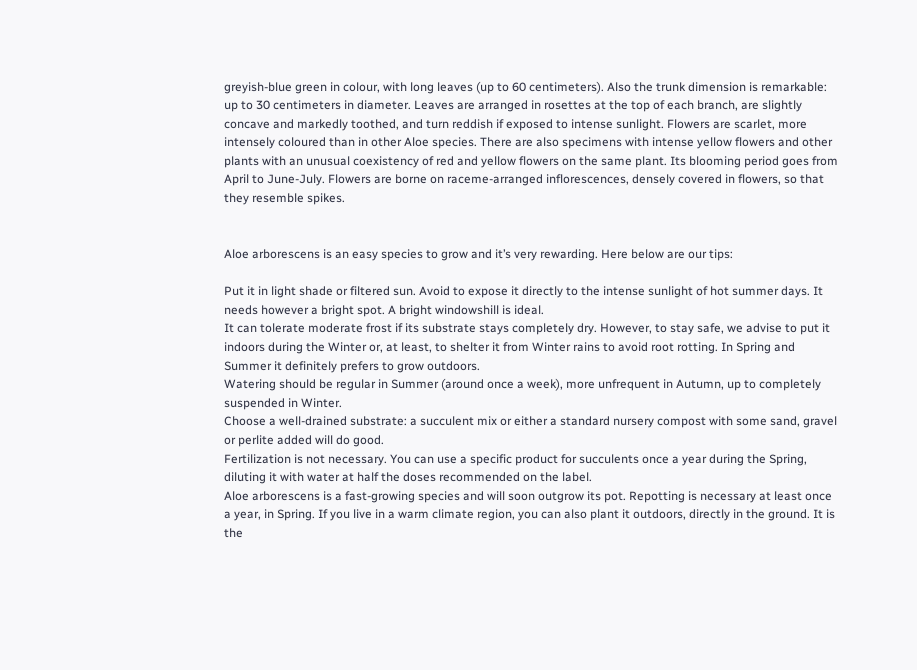greyish-blue green in colour, with long leaves (up to 60 centimeters). Also the trunk dimension is remarkable: up to 30 centimeters in diameter. Leaves are arranged in rosettes at the top of each branch, are slightly concave and markedly toothed, and turn reddish if exposed to intense sunlight. Flowers are scarlet, more intensely coloured than in other Aloe species. There are also specimens with intense yellow flowers and other plants with an unusual coexistency of red and yellow flowers on the same plant. Its blooming period goes from April to June-July. Flowers are borne on raceme-arranged inflorescences, densely covered in flowers, so that they resemble spikes.


Aloe arborescens is an easy species to grow and it’s very rewarding. Here below are our tips:

Put it in light shade or filtered sun. Avoid to expose it directly to the intense sunlight of hot summer days. It needs however a bright spot. A bright windowshill is ideal.
It can tolerate moderate frost if its substrate stays completely dry. However, to stay safe, we advise to put it indoors during the Winter or, at least, to shelter it from Winter rains to avoid root rotting. In Spring and Summer it definitely prefers to grow outdoors.
Watering should be regular in Summer (around once a week), more unfrequent in Autumn, up to completely suspended in Winter.
Choose a well-drained substrate: a succulent mix or either a standard nursery compost with some sand, gravel or perlite added will do good.
Fertilization is not necessary. You can use a specific product for succulents once a year during the Spring, diluting it with water at half the doses recommended on the label.
Aloe arborescens is a fast-growing species and will soon outgrow its pot. Repotting is necessary at least once a year, in Spring. If you live in a warm climate region, you can also plant it outdoors, directly in the ground. It is the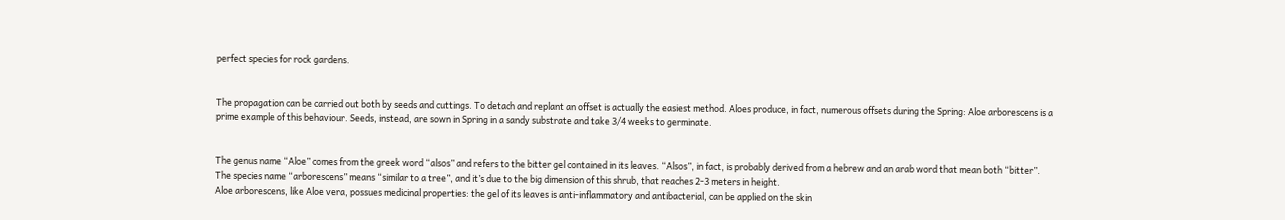perfect species for rock gardens.


The propagation can be carried out both by seeds and cuttings. To detach and replant an offset is actually the easiest method. Aloes produce, in fact, numerous offsets during the Spring: Aloe arborescens is a prime example of this behaviour. Seeds, instead, are sown in Spring in a sandy substrate and take 3/4 weeks to germinate.


The genus name “Aloe” comes from the greek word “alsos” and refers to the bitter gel contained in its leaves. “Alsos”, in fact, is probably derived from a hebrew and an arab word that mean both “bitter”. The species name “arborescens” means “similar to a tree”, and it’s due to the big dimension of this shrub, that reaches 2-3 meters in height.
Aloe arborescens, like Aloe vera, possues medicinal properties: the gel of its leaves is anti-inflammatory and antibacterial, can be applied on the skin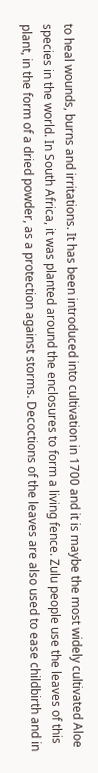to heal wounds, burns and irritations. It has been introduced into cultivation in 1700 and it is maybe the most widely cultivated Aloe species in the world. In South Africa, it was planted around the enclosures to form a living fence. Zulu people use the leaves of this plant, in the form of a dried powder, as a protection against storms. Decoctions of the leaves are also used to ease childbirth and in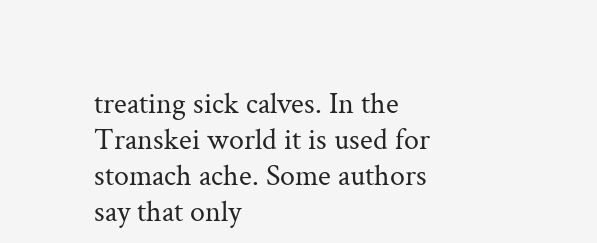treating sick calves. In the Transkei world it is used for stomach ache. Some authors say that only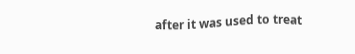after it was used to treat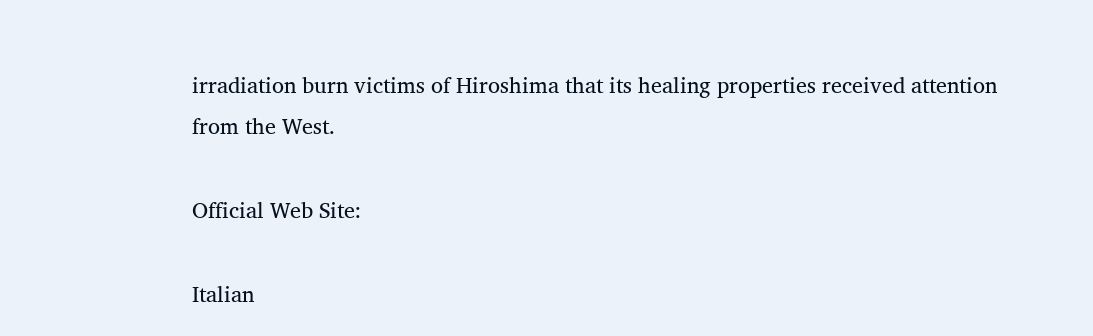irradiation burn victims of Hiroshima that its healing properties received attention from the West.

Official Web Site:

Italian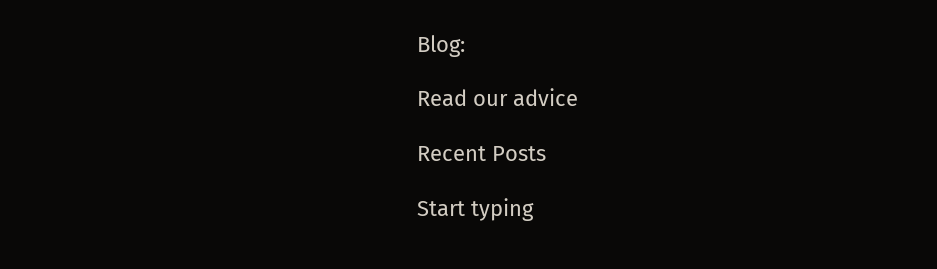Blog:

Read our advice

Recent Posts

Start typing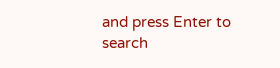and press Enter to search